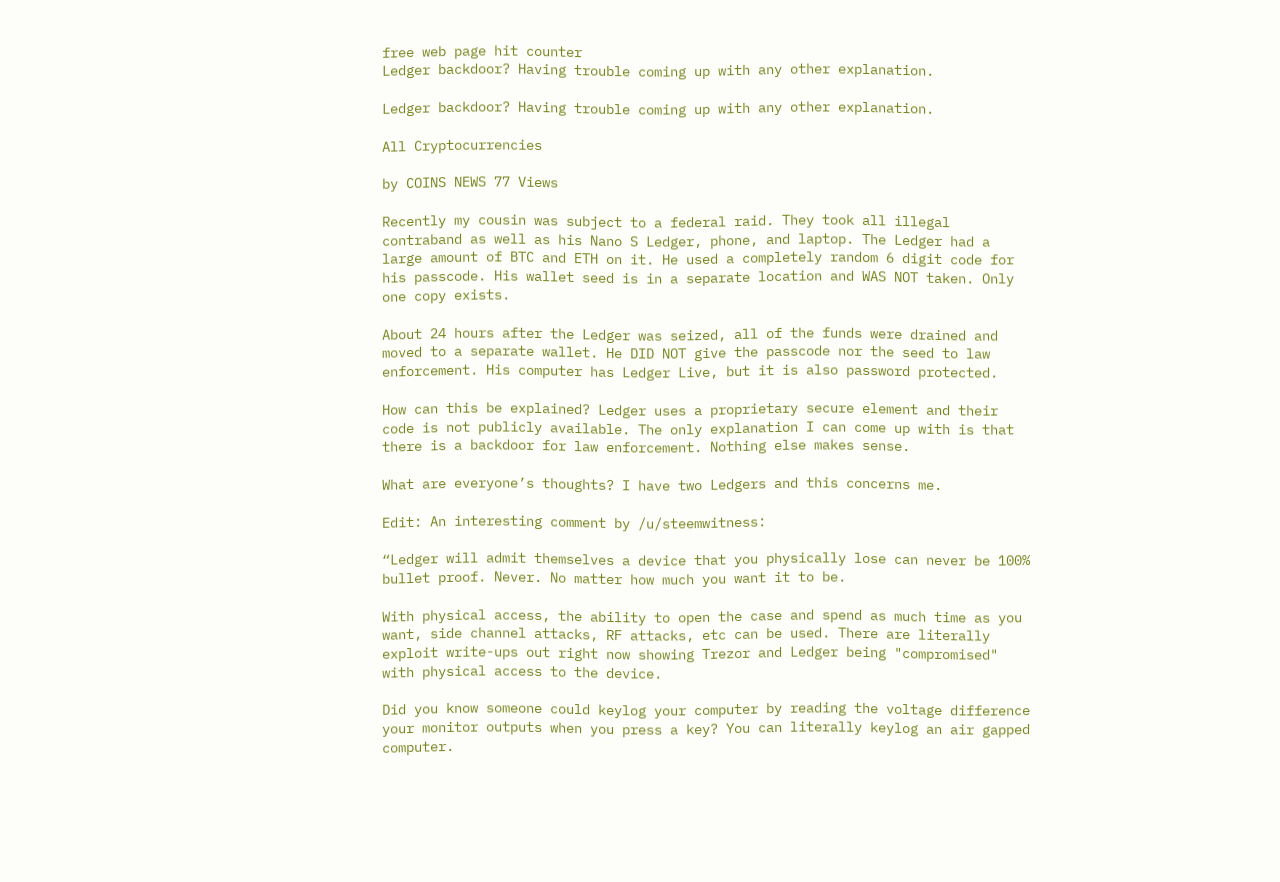free web page hit counter
Ledger backdoor? Having trouble coming up with any other explanation.

Ledger backdoor? Having trouble coming up with any other explanation.

All Cryptocurrencies

by COINS NEWS 77 Views

Recently my cousin was subject to a federal raid. They took all illegal contraband as well as his Nano S Ledger, phone, and laptop. The Ledger had a large amount of BTC and ETH on it. He used a completely random 6 digit code for his passcode. His wallet seed is in a separate location and WAS NOT taken. Only one copy exists.

About 24 hours after the Ledger was seized, all of the funds were drained and moved to a separate wallet. He DID NOT give the passcode nor the seed to law enforcement. His computer has Ledger Live, but it is also password protected.

How can this be explained? Ledger uses a proprietary secure element and their code is not publicly available. The only explanation I can come up with is that there is a backdoor for law enforcement. Nothing else makes sense.

What are everyone’s thoughts? I have two Ledgers and this concerns me.

Edit: An interesting comment by /u/steemwitness:

“Ledger will admit themselves a device that you physically lose can never be 100% bullet proof. Never. No matter how much you want it to be.

With physical access, the ability to open the case and spend as much time as you want, side channel attacks, RF attacks, etc can be used. There are literally exploit write-ups out right now showing Trezor and Ledger being "compromised" with physical access to the device.

Did you know someone could keylog your computer by reading the voltage difference your monitor outputs when you press a key? You can literally keylog an air gapped computer.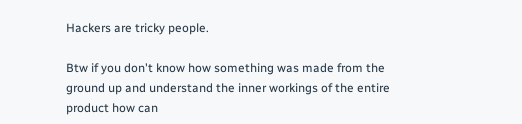Hackers are tricky people.

Btw if you don't know how something was made from the ground up and understand the inner workings of the entire product how can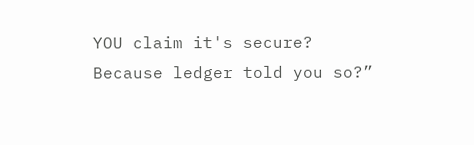YOU claim it's secure? Because ledger told you so?”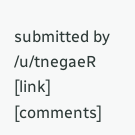submitted by /u/tnegaeR
[link] [comments]